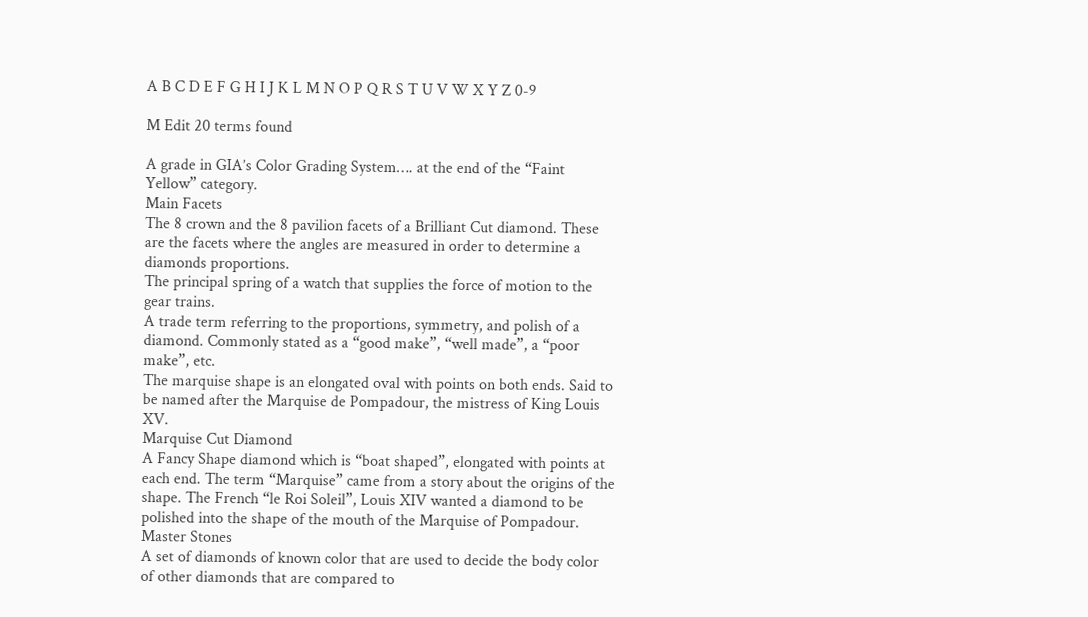A B C D E F G H I J K L M N O P Q R S T U V W X Y Z 0-9

M Edit 20 terms found

A grade in GIA’s Color Grading System…. at the end of the “Faint Yellow” category.
Main Facets
The 8 crown and the 8 pavilion facets of a Brilliant Cut diamond. These are the facets where the angles are measured in order to determine a diamonds proportions.
The principal spring of a watch that supplies the force of motion to the gear trains.
A trade term referring to the proportions, symmetry, and polish of a diamond. Commonly stated as a “good make”, “well made”, a “poor make”, etc.
The marquise shape is an elongated oval with points on both ends. Said to be named after the Marquise de Pompadour, the mistress of King Louis XV.
Marquise Cut Diamond
A Fancy Shape diamond which is “boat shaped”, elongated with points at each end. The term “Marquise” came from a story about the origins of the shape. The French “le Roi Soleil”, Louis XIV wanted a diamond to be polished into the shape of the mouth of the Marquise of Pompadour.
Master Stones
A set of diamonds of known color that are used to decide the body color of other diamonds that are compared to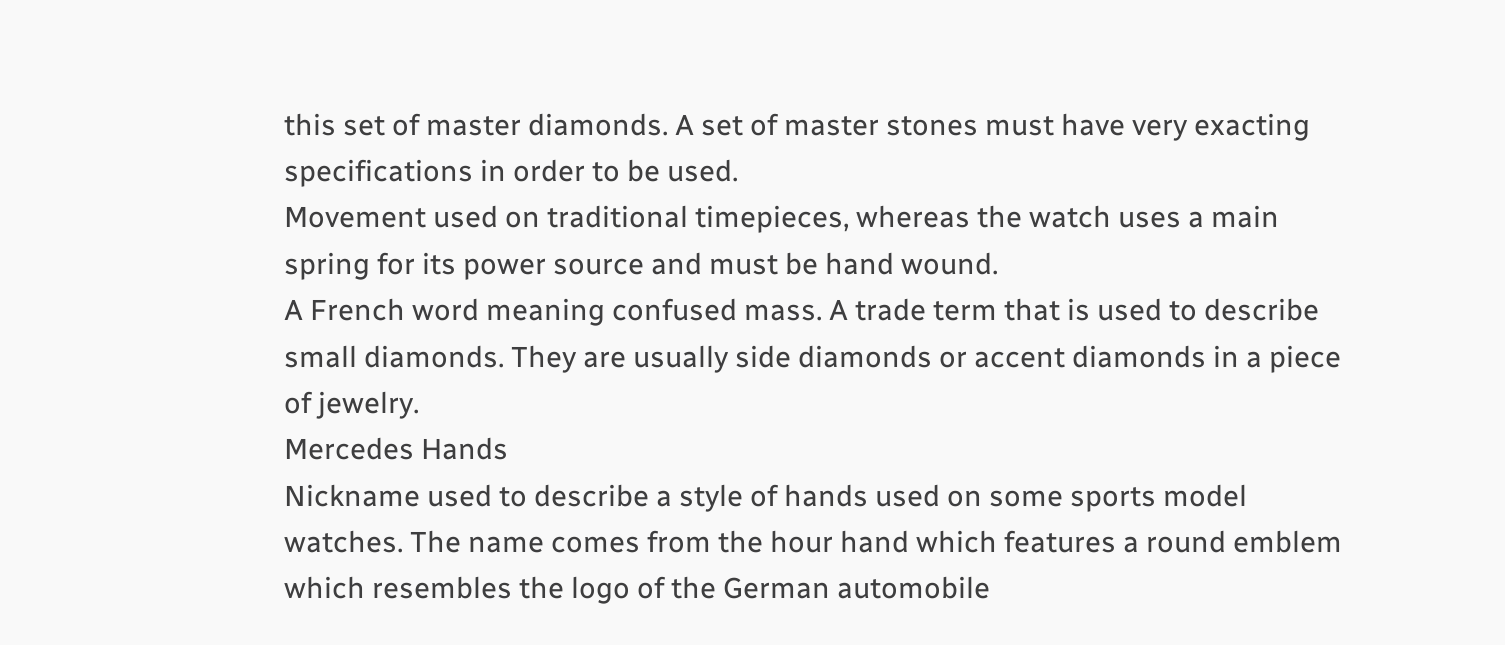this set of master diamonds. A set of master stones must have very exacting specifications in order to be used.
Movement used on traditional timepieces, whereas the watch uses a main spring for its power source and must be hand wound.
A French word meaning confused mass. A trade term that is used to describe small diamonds. They are usually side diamonds or accent diamonds in a piece of jewelry.
Mercedes Hands
Nickname used to describe a style of hands used on some sports model watches. The name comes from the hour hand which features a round emblem which resembles the logo of the German automobile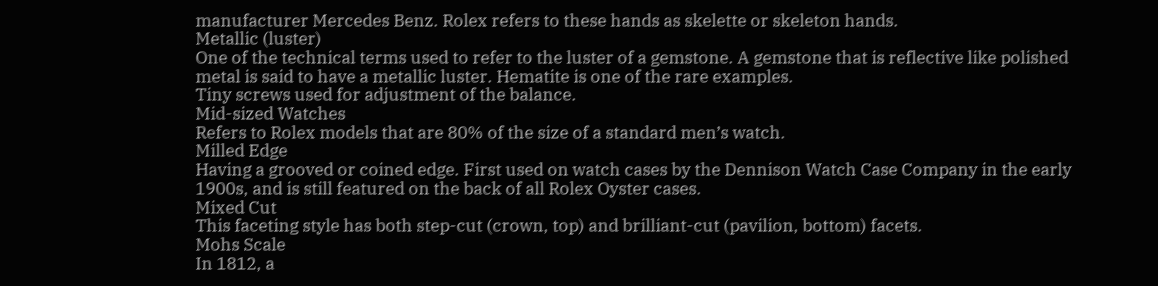manufacturer Mercedes Benz. Rolex refers to these hands as skelette or skeleton hands.
Metallic (luster)
One of the technical terms used to refer to the luster of a gemstone. A gemstone that is reflective like polished metal is said to have a metallic luster. Hematite is one of the rare examples.
Tiny screws used for adjustment of the balance.
Mid-sized Watches
Refers to Rolex models that are 80% of the size of a standard men’s watch.
Milled Edge
Having a grooved or coined edge. First used on watch cases by the Dennison Watch Case Company in the early 1900s, and is still featured on the back of all Rolex Oyster cases.
Mixed Cut
This faceting style has both step-cut (crown, top) and brilliant-cut (pavilion, bottom) facets.
Mohs Scale
In 1812, a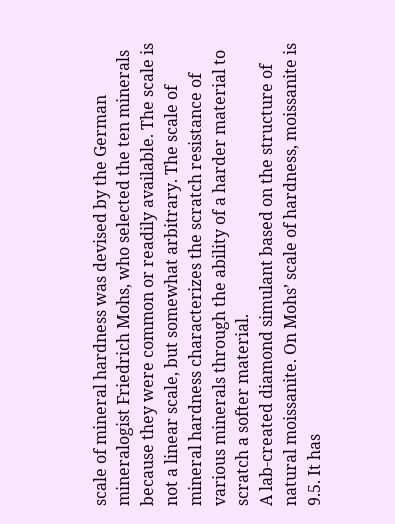scale of mineral hardness was devised by the German mineralogist Friedrich Mohs, who selected the ten minerals because they were common or readily available. The scale is not a linear scale, but somewhat arbitrary. The scale of mineral hardness characterizes the scratch resistance of various minerals through the ability of a harder material to scratch a softer material.
A lab-created diamond simulant based on the structure of natural moissanite. On Mohs’ scale of hardness, moissanite is 9.5. It has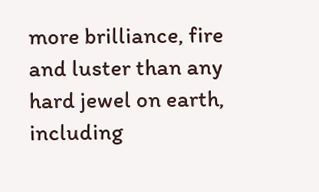more brilliance, fire and luster than any hard jewel on earth, including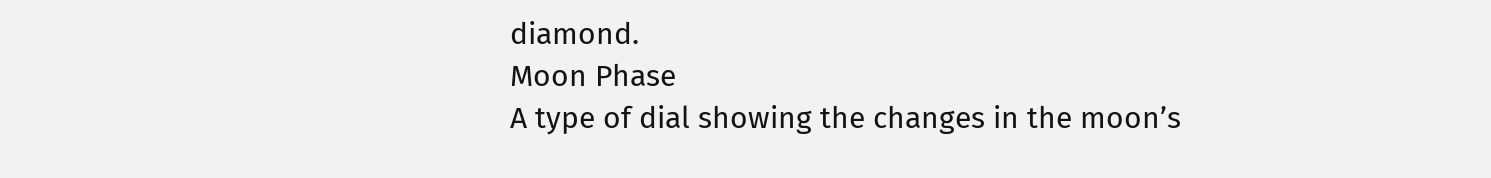diamond.
Moon Phase
A type of dial showing the changes in the moon’s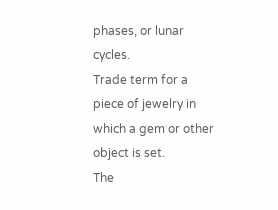phases, or lunar cycles.
Trade term for a piece of jewelry in which a gem or other object is set.
The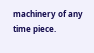machinery of any time piece.